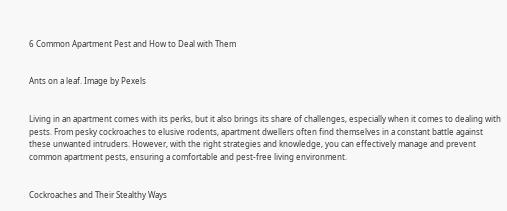6 Common Apartment Pest and How to Deal with Them


Ants on a leaf. Image by Pexels


Living in an apartment comes with its perks, but it also brings its share of challenges, especially when it comes to dealing with pests. From pesky cockroaches to elusive rodents, apartment dwellers often find themselves in a constant battle against these unwanted intruders. However, with the right strategies and knowledge, you can effectively manage and prevent common apartment pests, ensuring a comfortable and pest-free living environment.


Cockroaches and Their Stealthy Ways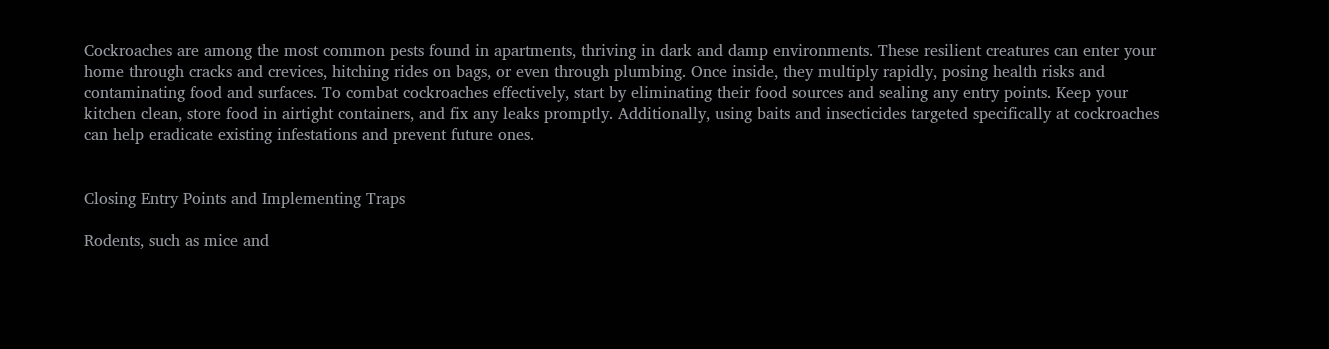Cockroaches are among the most common pests found in apartments, thriving in dark and damp environments. These resilient creatures can enter your home through cracks and crevices, hitching rides on bags, or even through plumbing. Once inside, they multiply rapidly, posing health risks and contaminating food and surfaces. To combat cockroaches effectively, start by eliminating their food sources and sealing any entry points. Keep your kitchen clean, store food in airtight containers, and fix any leaks promptly. Additionally, using baits and insecticides targeted specifically at cockroaches can help eradicate existing infestations and prevent future ones.


Closing Entry Points and Implementing Traps

Rodents, such as mice and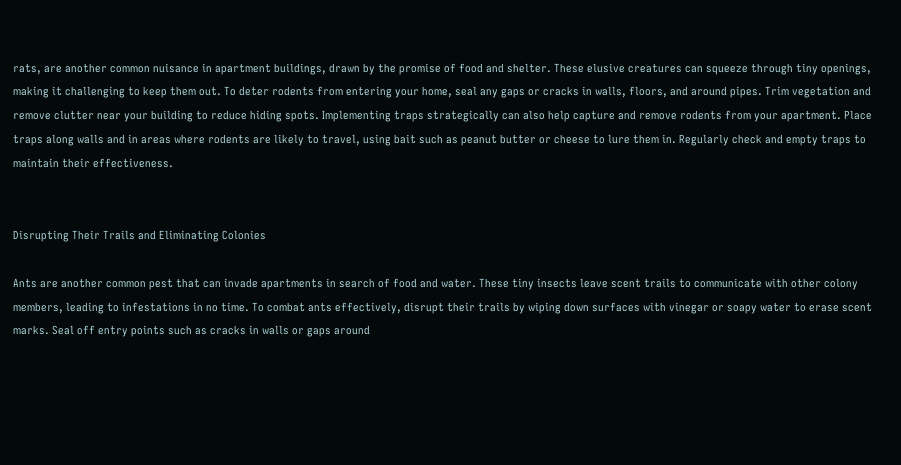rats, are another common nuisance in apartment buildings, drawn by the promise of food and shelter. These elusive creatures can squeeze through tiny openings, making it challenging to keep them out. To deter rodents from entering your home, seal any gaps or cracks in walls, floors, and around pipes. Trim vegetation and remove clutter near your building to reduce hiding spots. Implementing traps strategically can also help capture and remove rodents from your apartment. Place traps along walls and in areas where rodents are likely to travel, using bait such as peanut butter or cheese to lure them in. Regularly check and empty traps to maintain their effectiveness.


Disrupting Their Trails and Eliminating Colonies

Ants are another common pest that can invade apartments in search of food and water. These tiny insects leave scent trails to communicate with other colony members, leading to infestations in no time. To combat ants effectively, disrupt their trails by wiping down surfaces with vinegar or soapy water to erase scent marks. Seal off entry points such as cracks in walls or gaps around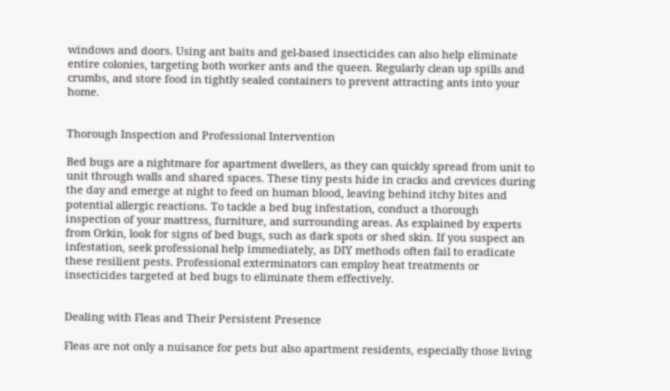windows and doors. Using ant baits and gel-based insecticides can also help eliminate entire colonies, targeting both worker ants and the queen. Regularly clean up spills and crumbs, and store food in tightly sealed containers to prevent attracting ants into your home.


Thorough Inspection and Professional Intervention

Bed bugs are a nightmare for apartment dwellers, as they can quickly spread from unit to unit through walls and shared spaces. These tiny pests hide in cracks and crevices during the day and emerge at night to feed on human blood, leaving behind itchy bites and potential allergic reactions. To tackle a bed bug infestation, conduct a thorough inspection of your mattress, furniture, and surrounding areas. As explained by experts from Orkin, look for signs of bed bugs, such as dark spots or shed skin. If you suspect an infestation, seek professional help immediately, as DIY methods often fail to eradicate these resilient pests. Professional exterminators can employ heat treatments or insecticides targeted at bed bugs to eliminate them effectively.


Dealing with Fleas and Their Persistent Presence

Fleas are not only a nuisance for pets but also apartment residents, especially those living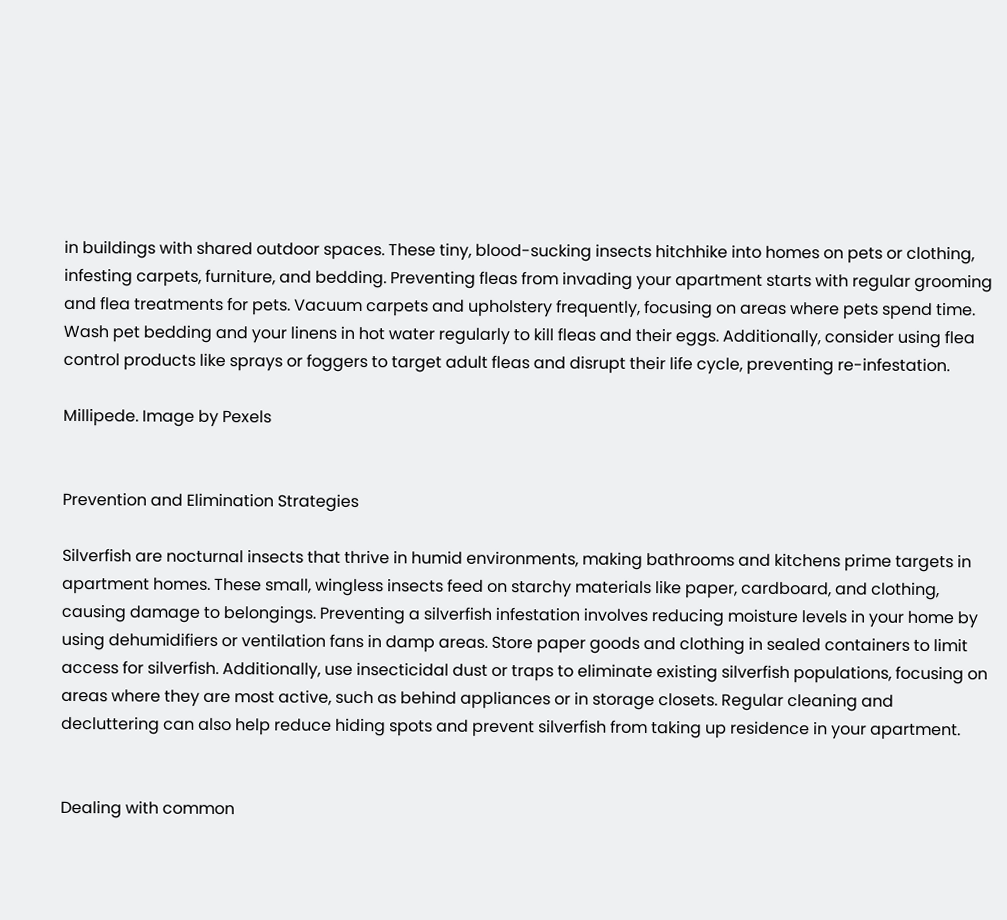in buildings with shared outdoor spaces. These tiny, blood-sucking insects hitchhike into homes on pets or clothing, infesting carpets, furniture, and bedding. Preventing fleas from invading your apartment starts with regular grooming and flea treatments for pets. Vacuum carpets and upholstery frequently, focusing on areas where pets spend time. Wash pet bedding and your linens in hot water regularly to kill fleas and their eggs. Additionally, consider using flea control products like sprays or foggers to target adult fleas and disrupt their life cycle, preventing re-infestation.

Millipede. Image by Pexels


Prevention and Elimination Strategies

Silverfish are nocturnal insects that thrive in humid environments, making bathrooms and kitchens prime targets in apartment homes. These small, wingless insects feed on starchy materials like paper, cardboard, and clothing, causing damage to belongings. Preventing a silverfish infestation involves reducing moisture levels in your home by using dehumidifiers or ventilation fans in damp areas. Store paper goods and clothing in sealed containers to limit access for silverfish. Additionally, use insecticidal dust or traps to eliminate existing silverfish populations, focusing on areas where they are most active, such as behind appliances or in storage closets. Regular cleaning and decluttering can also help reduce hiding spots and prevent silverfish from taking up residence in your apartment.


Dealing with common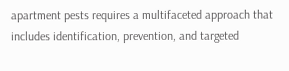apartment pests requires a multifaceted approach that includes identification, prevention, and targeted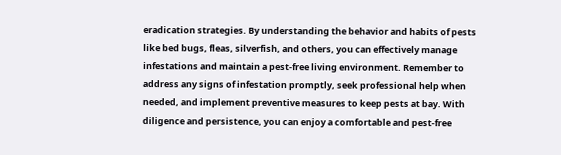eradication strategies. By understanding the behavior and habits of pests like bed bugs, fleas, silverfish, and others, you can effectively manage infestations and maintain a pest-free living environment. Remember to address any signs of infestation promptly, seek professional help when needed, and implement preventive measures to keep pests at bay. With diligence and persistence, you can enjoy a comfortable and pest-free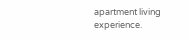apartment living experience.